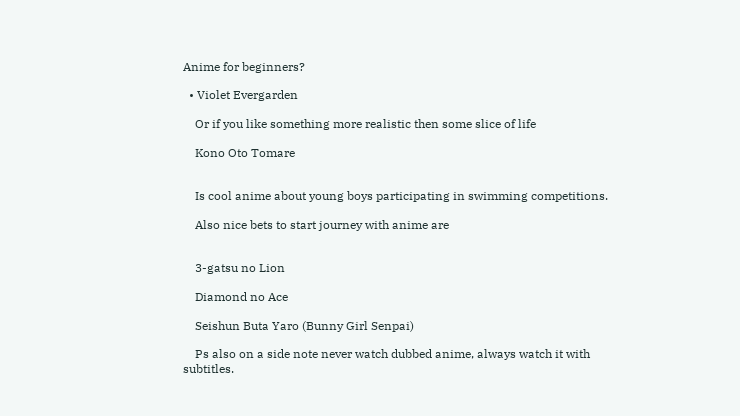Anime for beginners?

  • Violet Evergarden

    Or if you like something more realistic then some slice of life

    Kono Oto Tomare


    Is cool anime about young boys participating in swimming competitions.

    Also nice bets to start journey with anime are


    3-gatsu no Lion

    Diamond no Ace

    Seishun Buta Yaro (Bunny Girl Senpai)

    Ps also on a side note never watch dubbed anime, always watch it with subtitles.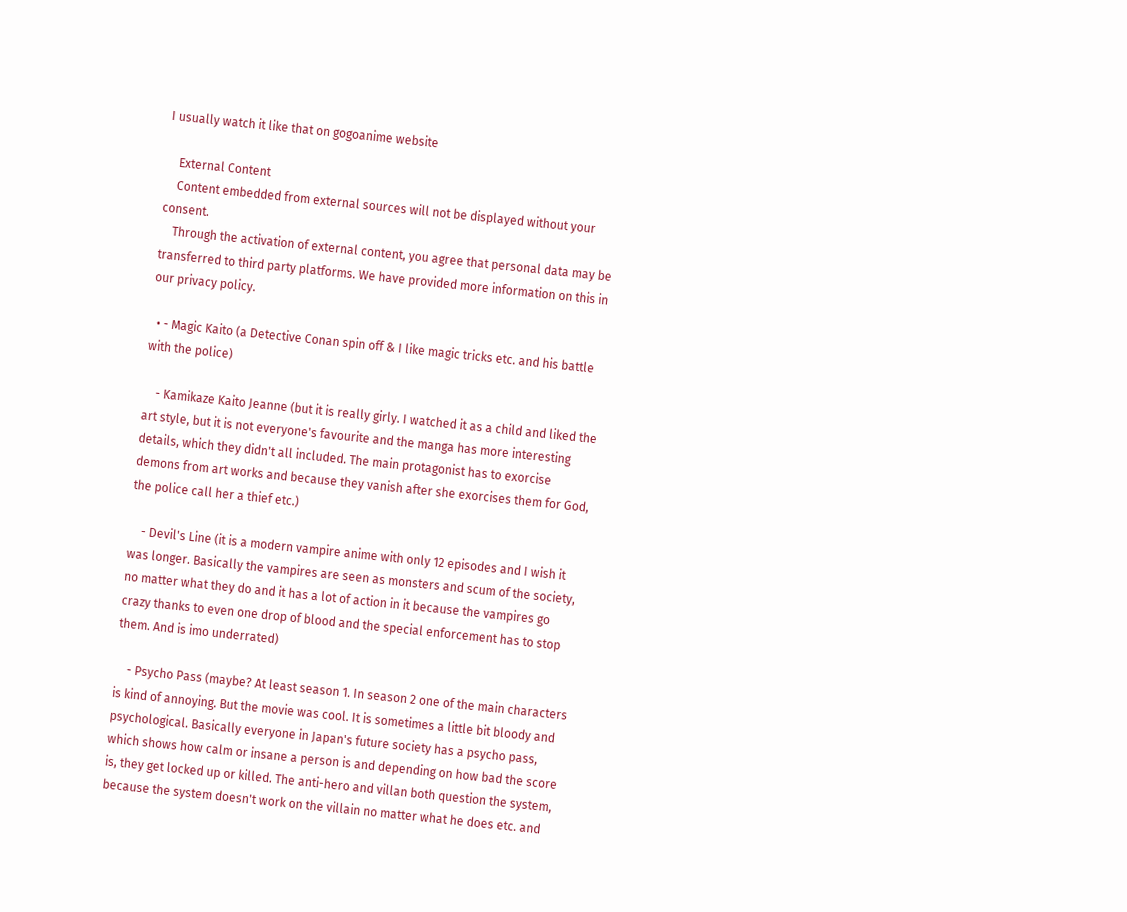I usually watch it like that on gogoanime website

    External Content
    Content embedded from external sources will not be displayed without your consent.
    Through the activation of external content, you agree that personal data may be transferred to third party platforms. We have provided more information on this in our privacy policy.

  • - Magic Kaito (a Detective Conan spin off & I like magic tricks etc. and his battle with the police)

    - Kamikaze Kaito Jeanne (but it is really girly. I watched it as a child and liked the art style, but it is not everyone's favourite and the manga has more interesting details, which they didn't all included. The main protagonist has to exorcise demons from art works and because they vanish after she exorcises them for God, the police call her a thief etc.)

    - Devil's Line (it is a modern vampire anime with only 12 episodes and I wish it was longer. Basically the vampires are seen as monsters and scum of the society, no matter what they do and it has a lot of action in it because the vampires go crazy thanks to even one drop of blood and the special enforcement has to stop them. And is imo underrated)

    - Psycho Pass (maybe? At least season 1. In season 2 one of the main characters is kind of annoying. But the movie was cool. It is sometimes a little bit bloody and psychological. Basically everyone in Japan's future society has a psycho pass, which shows how calm or insane a person is and depending on how bad the score is, they get locked up or killed. The anti-hero and villan both question the system, because the system doesn't work on the villain no matter what he does etc. and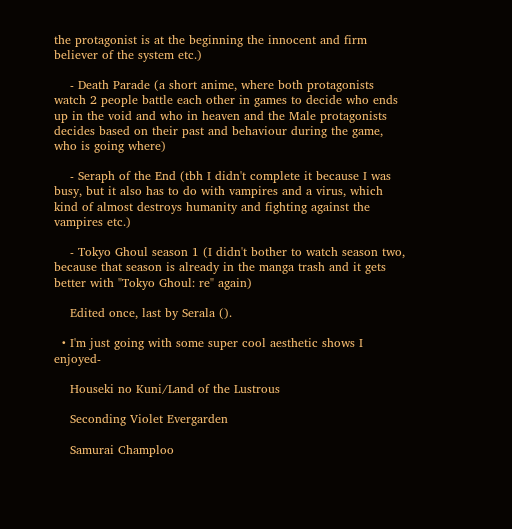the protagonist is at the beginning the innocent and firm believer of the system etc.)

    - Death Parade (a short anime, where both protagonists watch 2 people battle each other in games to decide who ends up in the void and who in heaven and the Male protagonists decides based on their past and behaviour during the game, who is going where)

    - Seraph of the End (tbh I didn't complete it because I was busy, but it also has to do with vampires and a virus, which kind of almost destroys humanity and fighting against the vampires etc.)

    - Tokyo Ghoul season 1 (I didn't bother to watch season two, because that season is already in the manga trash and it gets better with "Tokyo Ghoul: re" again)

    Edited once, last by Serala ().

  • I'm just going with some super cool aesthetic shows I enjoyed-

    Houseki no Kuni/Land of the Lustrous

    Seconding Violet Evergarden

    Samurai Champloo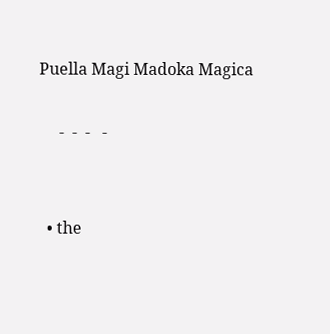Puella Magi Madoka Magica

     -  -  -   -


  • the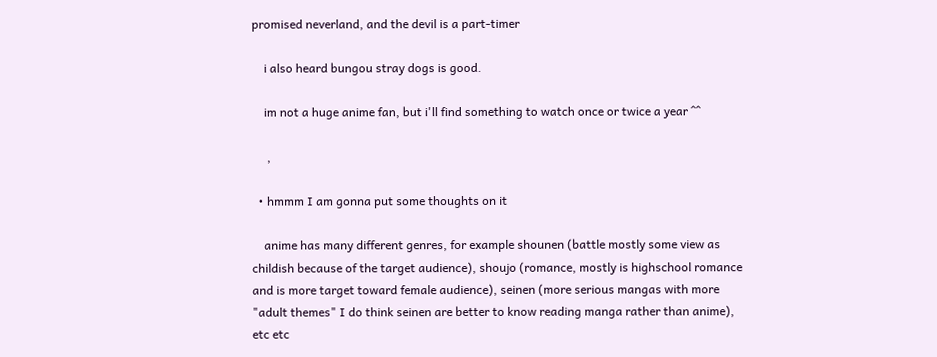promised neverland, and the devil is a part-timer

    i also heard bungou stray dogs is good.

    im not a huge anime fan, but i'll find something to watch once or twice a year ^^

     ,

  • hmmm I am gonna put some thoughts on it

    anime has many different genres, for example shounen (battle mostly some view as childish because of the target audience), shoujo (romance, mostly is highschool romance and is more target toward female audience), seinen (more serious mangas with more "adult themes" I do think seinen are better to know reading manga rather than anime), etc etc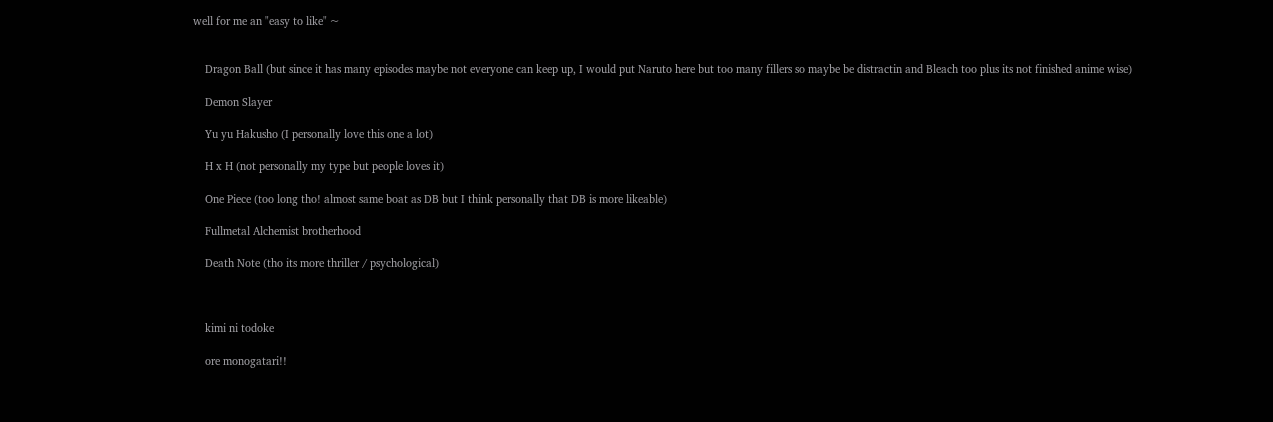well for me an "easy to like" ~


    Dragon Ball (but since it has many episodes maybe not everyone can keep up, I would put Naruto here but too many fillers so maybe be distractin and Bleach too plus its not finished anime wise)

    Demon Slayer

    Yu yu Hakusho (I personally love this one a lot)

    H x H (not personally my type but people loves it)

    One Piece (too long tho! almost same boat as DB but I think personally that DB is more likeable)

    Fullmetal Alchemist brotherhood

    Death Note (tho its more thriller / psychological)



    kimi ni todoke

    ore monogatari!!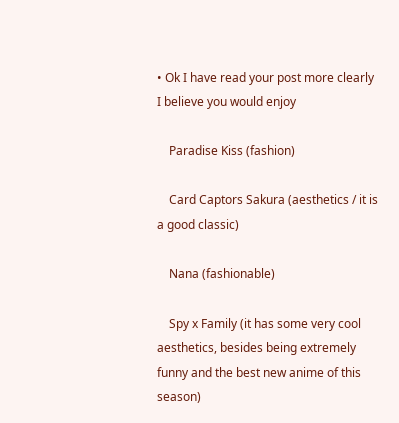• Ok I have read your post more clearly I believe you would enjoy

    Paradise Kiss (fashion)

    Card Captors Sakura (aesthetics / it is a good classic)

    Nana (fashionable)

    Spy x Family (it has some very cool aesthetics, besides being extremely funny and the best new anime of this season)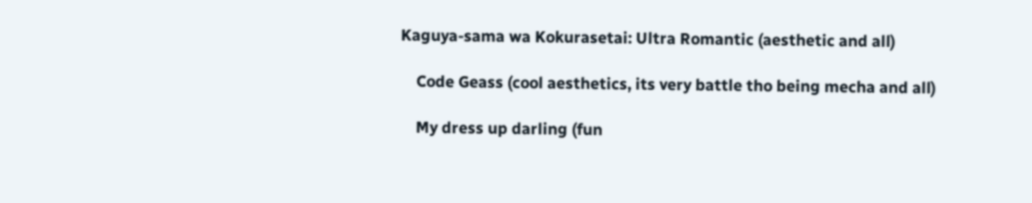Kaguya-sama wa Kokurasetai: Ultra Romantic (aesthetic and all)

    Code Geass (cool aesthetics, its very battle tho being mecha and all)

    My dress up darling (fun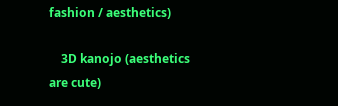fashion / aesthetics)

    3D kanojo (aesthetics are cute)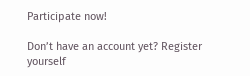Participate now!

Don’t have an account yet? Register yourself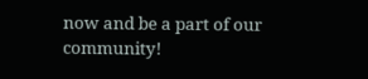now and be a part of our community!